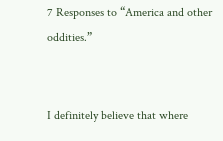7 Responses to “America and other oddities.”


I definitely believe that where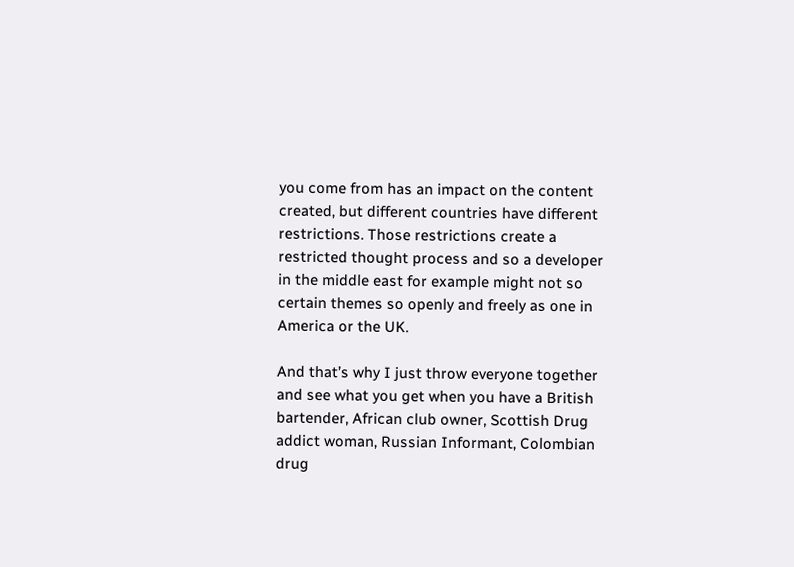you come from has an impact on the content created, but different countries have different restrictions. Those restrictions create a restricted thought process and so a developer in the middle east for example might not so certain themes so openly and freely as one in America or the UK.

And that’s why I just throw everyone together and see what you get when you have a British bartender, African club owner, Scottish Drug addict woman, Russian Informant, Colombian drug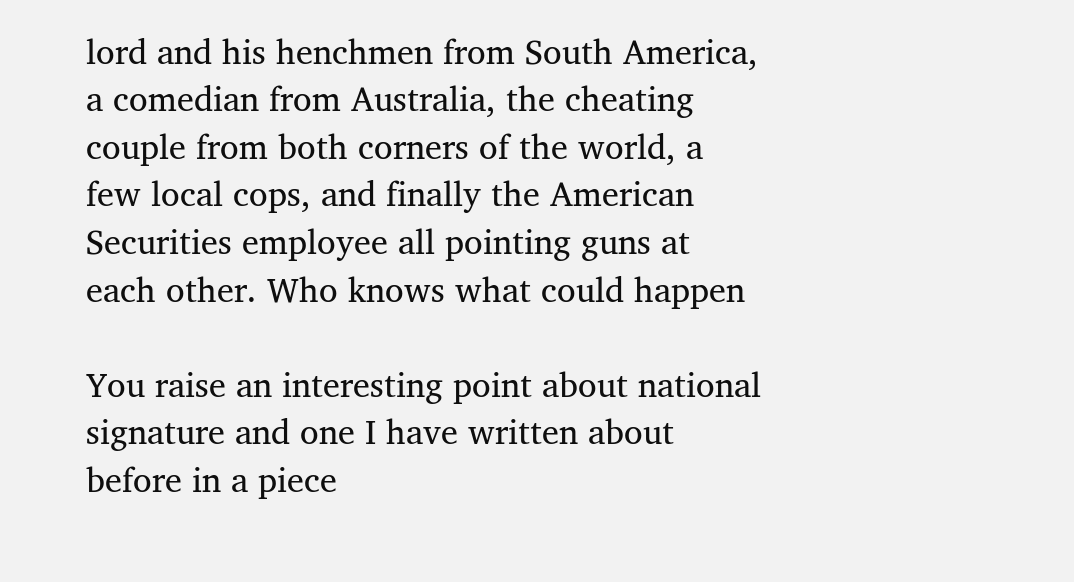lord and his henchmen from South America, a comedian from Australia, the cheating couple from both corners of the world, a few local cops, and finally the American Securities employee all pointing guns at each other. Who knows what could happen

You raise an interesting point about national signature and one I have written about before in a piece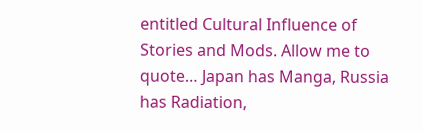entitled Cultural Influence of Stories and Mods. Allow me to quote… Japan has Manga, Russia has Radiation,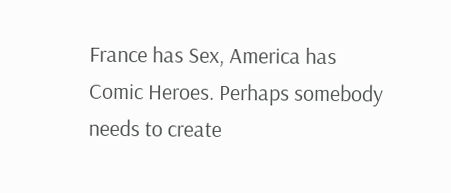France has Sex, America has Comic Heroes. Perhaps somebody needs to create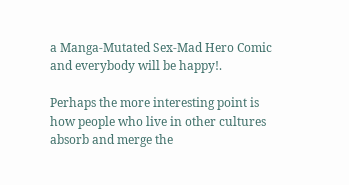a Manga-Mutated Sex-Mad Hero Comic and everybody will be happy!.

Perhaps the more interesting point is how people who live in other cultures absorb and merge the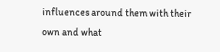influences around them with their own and what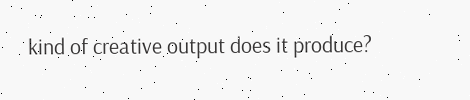kind of creative output does it produce?